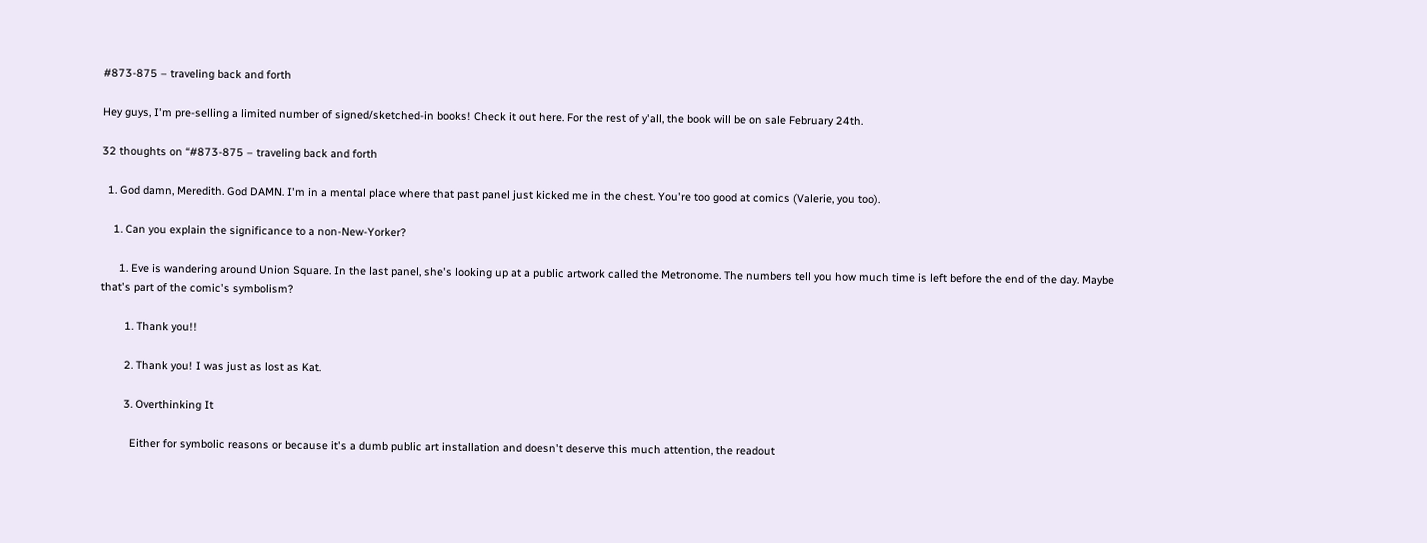#873-875 – traveling back and forth

Hey guys, I'm pre-selling a limited number of signed/sketched-in books! Check it out here. For the rest of y'all, the book will be on sale February 24th.

32 thoughts on “#873-875 – traveling back and forth

  1. God damn, Meredith. God DAMN. I'm in a mental place where that past panel just kicked me in the chest. You're too good at comics (Valerie, you too).

    1. Can you explain the significance to a non-New-Yorker?

      1. Eve is wandering around Union Square. In the last panel, she's looking up at a public artwork called the Metronome. The numbers tell you how much time is left before the end of the day. Maybe that's part of the comic's symbolism?

        1. Thank you!!

        2. Thank you! I was just as lost as Kat.

        3. Overthinking It

          Either for symbolic reasons or because it's a dumb public art installation and doesn't deserve this much attention, the readout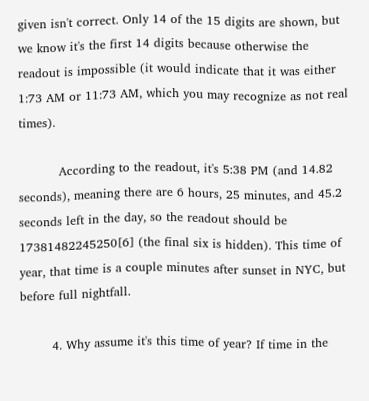given isn't correct. Only 14 of the 15 digits are shown, but we know it's the first 14 digits because otherwise the readout is impossible (it would indicate that it was either 1:73 AM or 11:73 AM, which you may recognize as not real times).

          According to the readout, it's 5:38 PM (and 14.82 seconds), meaning there are 6 hours, 25 minutes, and 45.2 seconds left in the day, so the readout should be 17381482245250[6] (the final six is hidden). This time of year, that time is a couple minutes after sunset in NYC, but before full nightfall.

        4. Why assume it's this time of year? If time in the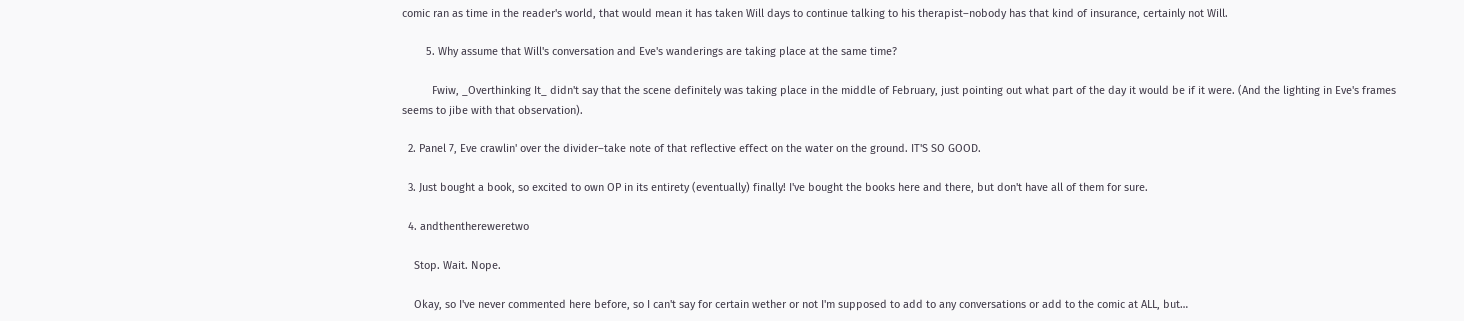comic ran as time in the reader's world, that would mean it has taken Will days to continue talking to his therapist–nobody has that kind of insurance, certainly not Will.

        5. Why assume that Will's conversation and Eve's wanderings are taking place at the same time?

          Fwiw, _Overthinking It_ didn't say that the scene definitely was taking place in the middle of February, just pointing out what part of the day it would be if it were. (And the lighting in Eve's frames seems to jibe with that observation).

  2. Panel 7, Eve crawlin' over the divider–take note of that reflective effect on the water on the ground. IT'S SO GOOD.

  3. Just bought a book, so excited to own OP in its entirety (eventually) finally! I've bought the books here and there, but don't have all of them for sure.

  4. andthenthereweretwo

    Stop. Wait. Nope.

    Okay, so I've never commented here before, so I can't say for certain wether or not I'm supposed to add to any conversations or add to the comic at ALL, but…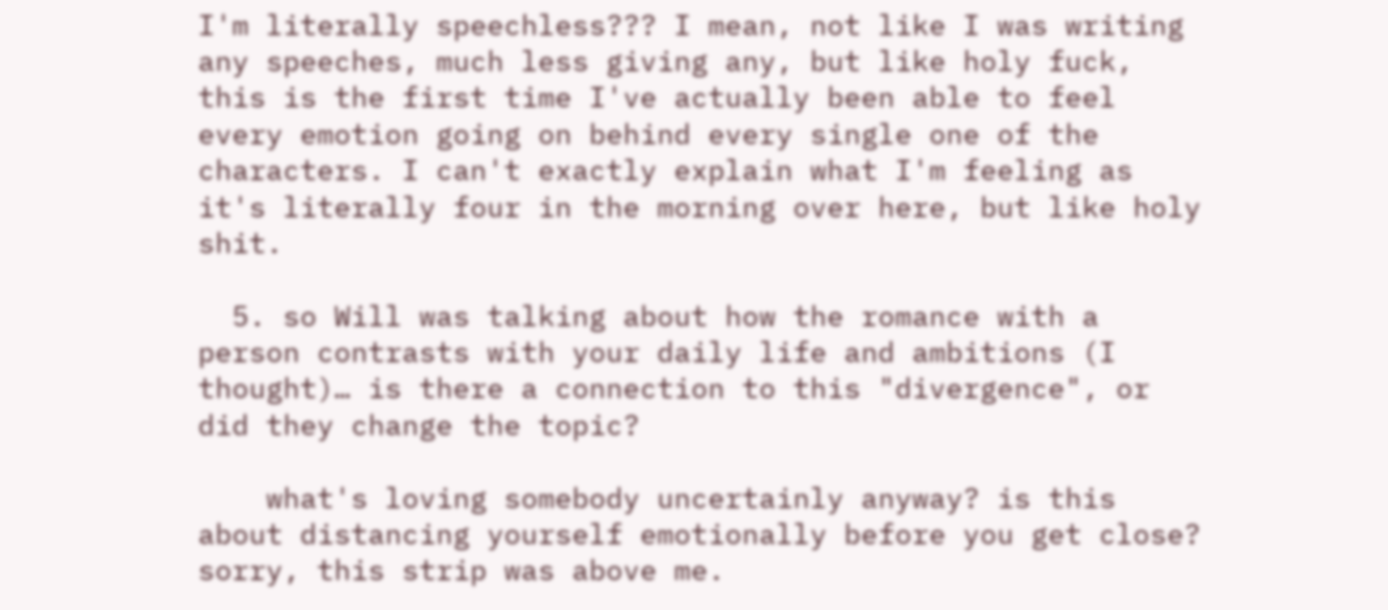I'm literally speechless??? I mean, not like I was writing any speeches, much less giving any, but like holy fuck, this is the first time I've actually been able to feel every emotion going on behind every single one of the characters. I can't exactly explain what I'm feeling as it's literally four in the morning over here, but like holy shit.

  5. so Will was talking about how the romance with a person contrasts with your daily life and ambitions (I thought)… is there a connection to this "divergence", or did they change the topic?

    what's loving somebody uncertainly anyway? is this about distancing yourself emotionally before you get close? sorry, this strip was above me.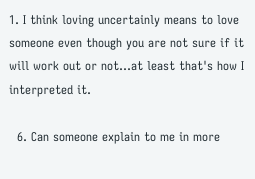1. I think loving uncertainly means to love someone even though you are not sure if it will work out or not…at least that's how I interpreted it.

  6. Can someone explain to me in more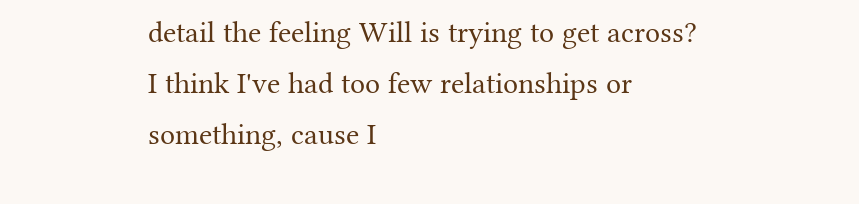detail the feeling Will is trying to get across? I think I've had too few relationships or something, cause I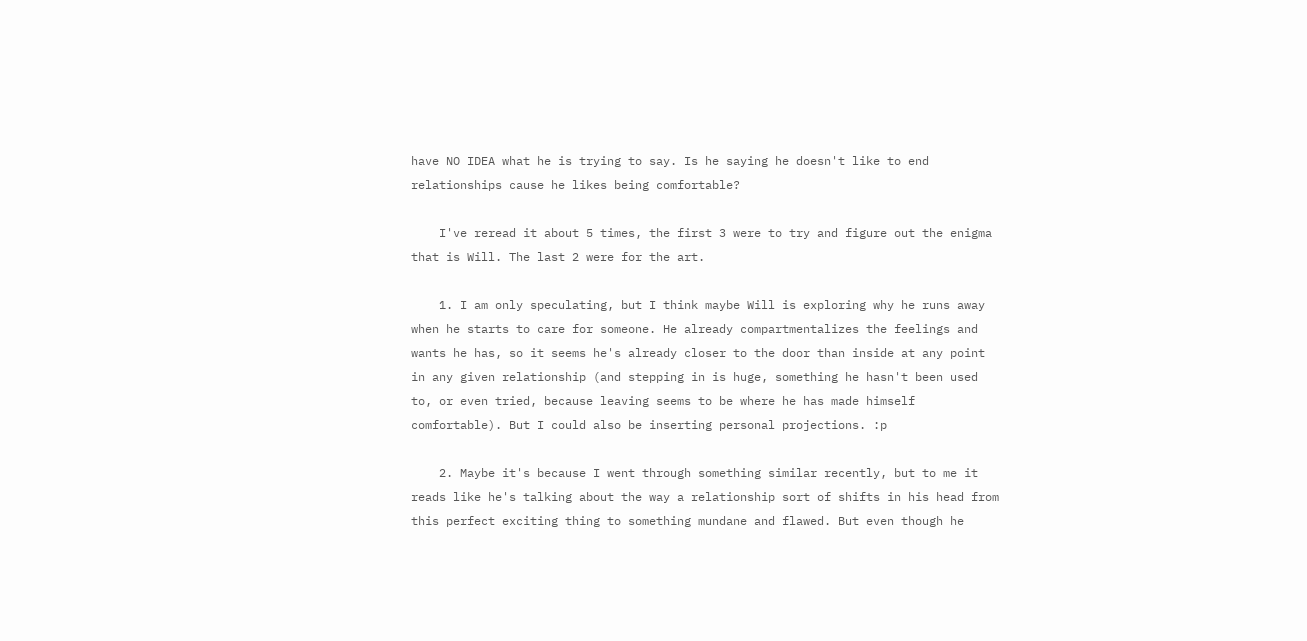have NO IDEA what he is trying to say. Is he saying he doesn't like to end relationships cause he likes being comfortable?

    I've reread it about 5 times, the first 3 were to try and figure out the enigma that is Will. The last 2 were for the art.

    1. I am only speculating, but I think maybe Will is exploring why he runs away when he starts to care for someone. He already compartmentalizes the feelings and wants he has, so it seems he's already closer to the door than inside at any point in any given relationship (and stepping in is huge, something he hasn't been used to, or even tried, because leaving seems to be where he has made himself comfortable). But I could also be inserting personal projections. :p

    2. Maybe it's because I went through something similar recently, but to me it reads like he's talking about the way a relationship sort of shifts in his head from this perfect exciting thing to something mundane and flawed. But even though he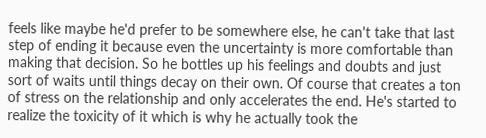feels like maybe he'd prefer to be somewhere else, he can't take that last step of ending it because even the uncertainty is more comfortable than making that decision. So he bottles up his feelings and doubts and just sort of waits until things decay on their own. Of course that creates a ton of stress on the relationship and only accelerates the end. He's started to realize the toxicity of it which is why he actually took the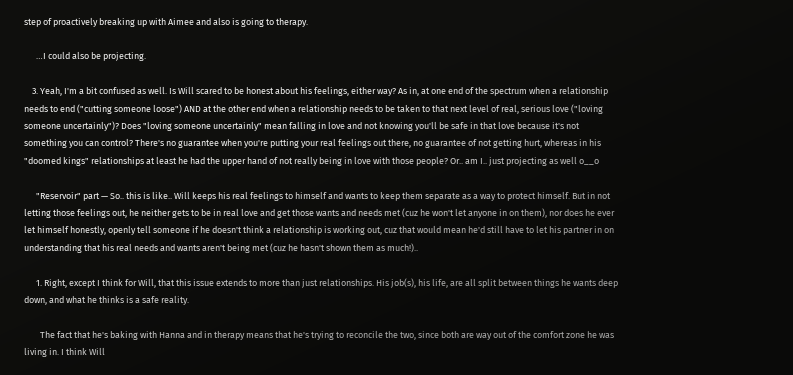step of proactively breaking up with Aimee and also is going to therapy.

      …I could also be projecting.

    3. Yeah, I'm a bit confused as well. Is Will scared to be honest about his feelings, either way? As in, at one end of the spectrum when a relationship needs to end ("cutting someone loose") AND at the other end when a relationship needs to be taken to that next level of real, serious love ("loving someone uncertainly")? Does "loving someone uncertainly" mean falling in love and not knowing you'll be safe in that love because it's not something you can control? There's no guarantee when you're putting your real feelings out there, no guarantee of not getting hurt, whereas in his "doomed kings" relationships at least he had the upper hand of not really being in love with those people? Or.. am I.. just projecting as well o__o

      "Reservoir" part — So.. this is like.. Will keeps his real feelings to himself and wants to keep them separate as a way to protect himself. But in not letting those feelings out, he neither gets to be in real love and get those wants and needs met (cuz he won't let anyone in on them), nor does he ever let himself honestly, openly tell someone if he doesn't think a relationship is working out, cuz that would mean he'd still have to let his partner in on understanding that his real needs and wants aren't being met (cuz he hasn't shown them as much!)..

      1. Right, except I think for Will, that this issue extends to more than just relationships. His job(s), his life, are all split between things he wants deep down, and what he thinks is a safe reality.

        The fact that he's baking with Hanna and in therapy means that he's trying to reconcile the two, since both are way out of the comfort zone he was living in. I think Will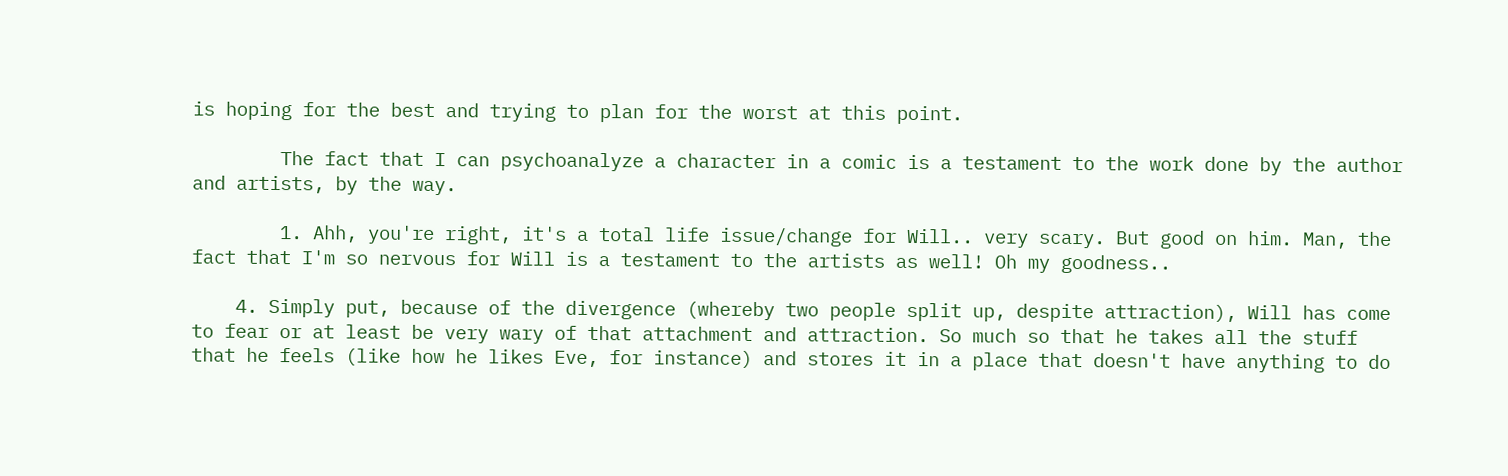is hoping for the best and trying to plan for the worst at this point.

        The fact that I can psychoanalyze a character in a comic is a testament to the work done by the author and artists, by the way.

        1. Ahh, you're right, it's a total life issue/change for Will.. very scary. But good on him. Man, the fact that I'm so nervous for Will is a testament to the artists as well! Oh my goodness..

    4. Simply put, because of the divergence (whereby two people split up, despite attraction), Will has come to fear or at least be very wary of that attachment and attraction. So much so that he takes all the stuff that he feels (like how he likes Eve, for instance) and stores it in a place that doesn't have anything to do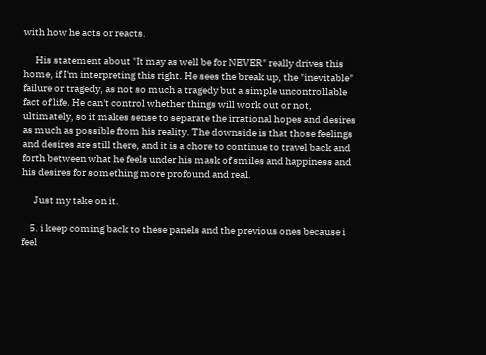with how he acts or reacts.

      His statement about "It may as well be for NEVER" really drives this home, if I'm interpreting this right. He sees the break up, the "inevitable" failure or tragedy, as not so much a tragedy but a simple uncontrollable fact of life. He can't control whether things will work out or not, ultimately, so it makes sense to separate the irrational hopes and desires as much as possible from his reality. The downside is that those feelings and desires are still there, and it is a chore to continue to travel back and forth between what he feels under his mask of smiles and happiness and his desires for something more profound and real.

      Just my take on it.

    5. i keep coming back to these panels and the previous ones because i feel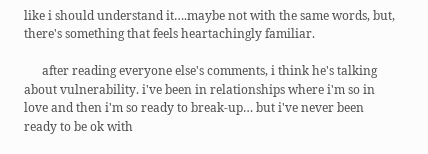like i should understand it….maybe not with the same words, but, there's something that feels heartachingly familiar.

      after reading everyone else's comments, i think he's talking about vulnerability. i've been in relationships where i'm so in love and then i'm so ready to break-up… but i've never been ready to be ok with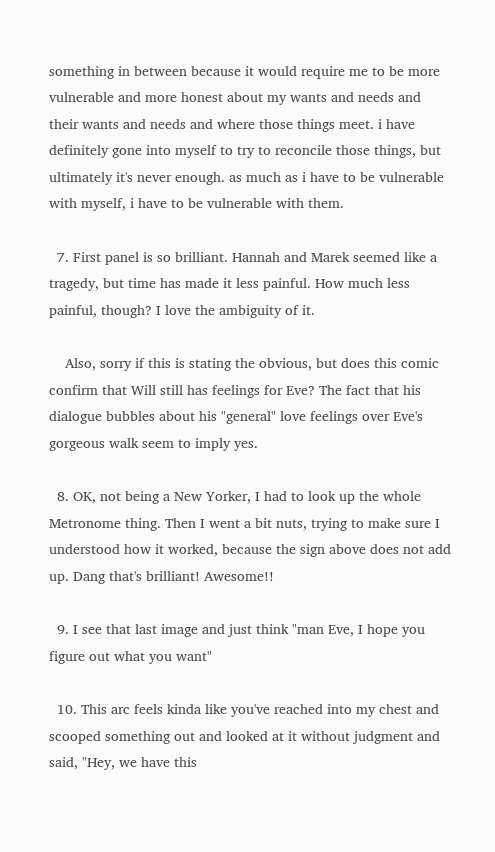something in between because it would require me to be more vulnerable and more honest about my wants and needs and their wants and needs and where those things meet. i have definitely gone into myself to try to reconcile those things, but ultimately it's never enough. as much as i have to be vulnerable with myself, i have to be vulnerable with them.

  7. First panel is so brilliant. Hannah and Marek seemed like a tragedy, but time has made it less painful. How much less painful, though? I love the ambiguity of it.

    Also, sorry if this is stating the obvious, but does this comic confirm that Will still has feelings for Eve? The fact that his dialogue bubbles about his "general" love feelings over Eve's gorgeous walk seem to imply yes.

  8. OK, not being a New Yorker, I had to look up the whole Metronome thing. Then I went a bit nuts, trying to make sure I understood how it worked, because the sign above does not add up. Dang that's brilliant! Awesome!!

  9. I see that last image and just think "man Eve, I hope you figure out what you want"

  10. This arc feels kinda like you've reached into my chest and scooped something out and looked at it without judgment and said, "Hey, we have this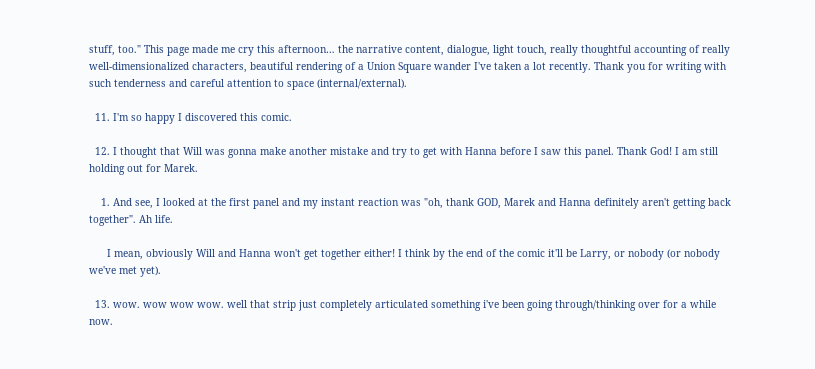stuff, too." This page made me cry this afternoon… the narrative content, dialogue, light touch, really thoughtful accounting of really well-dimensionalized characters, beautiful rendering of a Union Square wander I've taken a lot recently. Thank you for writing with such tenderness and careful attention to space (internal/external).

  11. I'm so happy I discovered this comic.

  12. I thought that Will was gonna make another mistake and try to get with Hanna before I saw this panel. Thank God! I am still holding out for Marek.

    1. And see, I looked at the first panel and my instant reaction was "oh, thank GOD, Marek and Hanna definitely aren't getting back together". Ah life.

      I mean, obviously Will and Hanna won't get together either! I think by the end of the comic it'll be Larry, or nobody (or nobody we've met yet).

  13. wow. wow wow wow. well that strip just completely articulated something i've been going through/thinking over for a while now.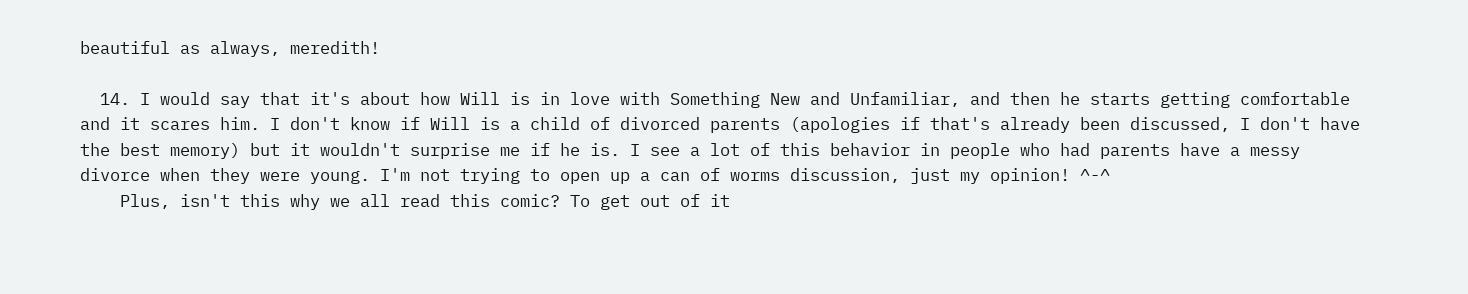beautiful as always, meredith!

  14. I would say that it's about how Will is in love with Something New and Unfamiliar, and then he starts getting comfortable and it scares him. I don't know if Will is a child of divorced parents (apologies if that's already been discussed, I don't have the best memory) but it wouldn't surprise me if he is. I see a lot of this behavior in people who had parents have a messy divorce when they were young. I'm not trying to open up a can of worms discussion, just my opinion! ^-^
    Plus, isn't this why we all read this comic? To get out of it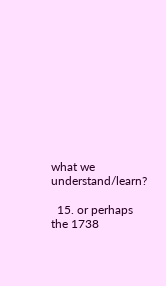what we understand/learn?

  15. or perhaps the 1738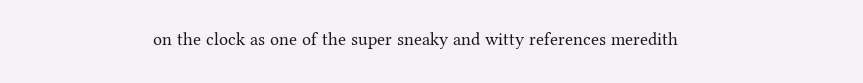on the clock as one of the super sneaky and witty references meredith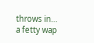throws in… a fetty wap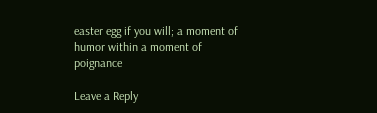easter egg if you will; a moment of humor within a moment of poignance

Leave a Reply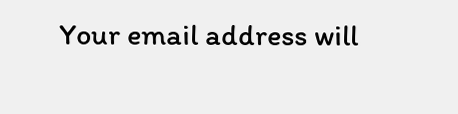Your email address will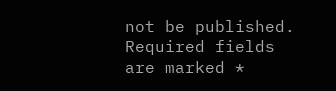not be published. Required fields are marked *